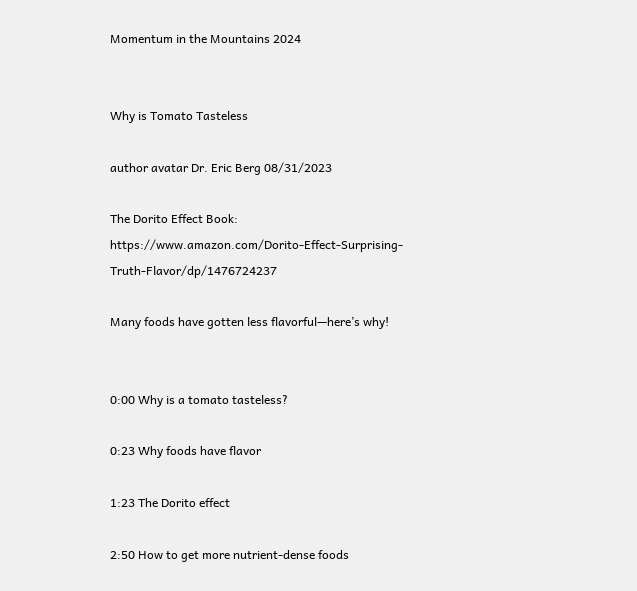Momentum in the Mountains 2024


Why is Tomato Tasteless

author avatar Dr. Eric Berg 08/31/2023

The Dorito Effect Book: https://www.amazon.com/Dorito-Effect-Surprising-Truth-Flavor/dp/1476724237

Many foods have gotten less flavorful—here’s why!


0:00 Why is a tomato tasteless?

0:23 Why foods have flavor

1:23 The Dorito effect

2:50 How to get more nutrient-dense foods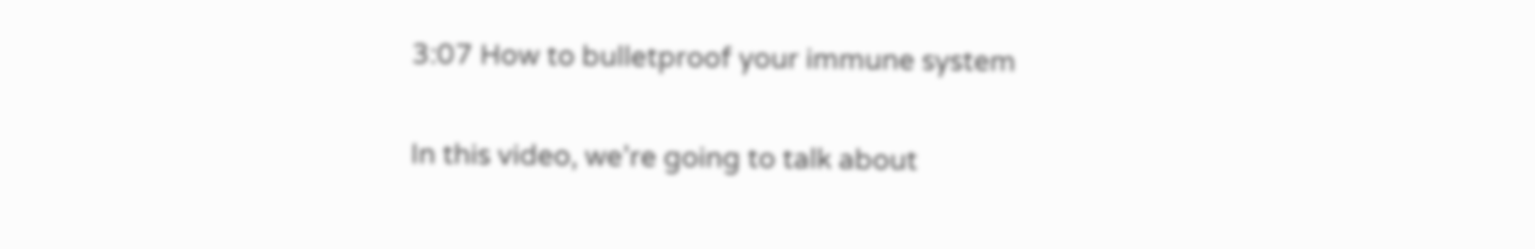3:07 How to bulletproof your immune system

In this video, we’re going to talk about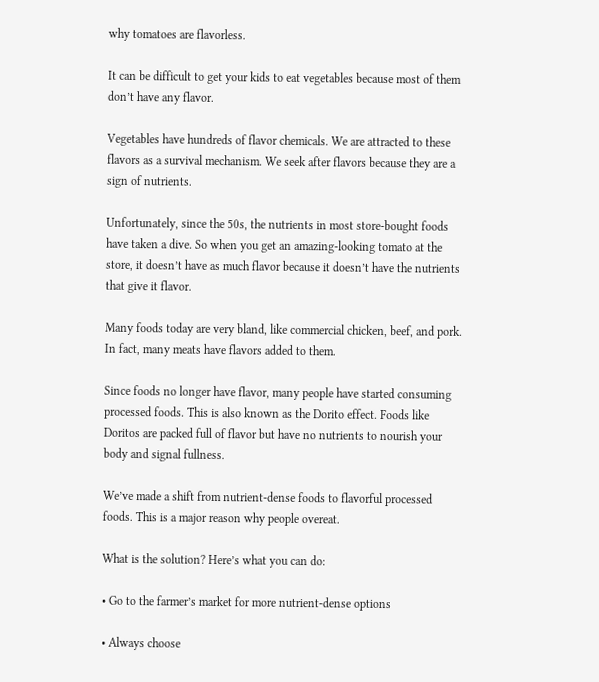why tomatoes are flavorless.

It can be difficult to get your kids to eat vegetables because most of them don’t have any flavor.

Vegetables have hundreds of flavor chemicals. We are attracted to these flavors as a survival mechanism. We seek after flavors because they are a sign of nutrients.

Unfortunately, since the 50s, the nutrients in most store-bought foods have taken a dive. So when you get an amazing-looking tomato at the store, it doesn’t have as much flavor because it doesn’t have the nutrients that give it flavor.

Many foods today are very bland, like commercial chicken, beef, and pork. In fact, many meats have flavors added to them.

Since foods no longer have flavor, many people have started consuming processed foods. This is also known as the Dorito effect. Foods like Doritos are packed full of flavor but have no nutrients to nourish your body and signal fullness.

We’ve made a shift from nutrient-dense foods to flavorful processed foods. This is a major reason why people overeat.

What is the solution? Here’s what you can do:

• Go to the farmer’s market for more nutrient-dense options

• Always choose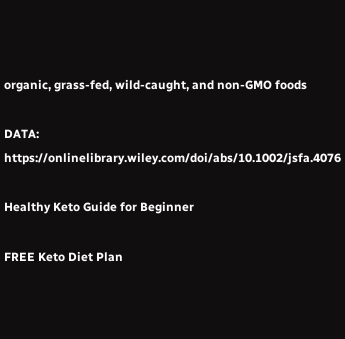organic, grass-fed, wild-caught, and non-GMO foods

DATA: https://onlinelibrary.wiley.com/doi/abs/10.1002/jsfa.4076

Healthy Keto Guide for Beginner

FREE Keto Diet Plan